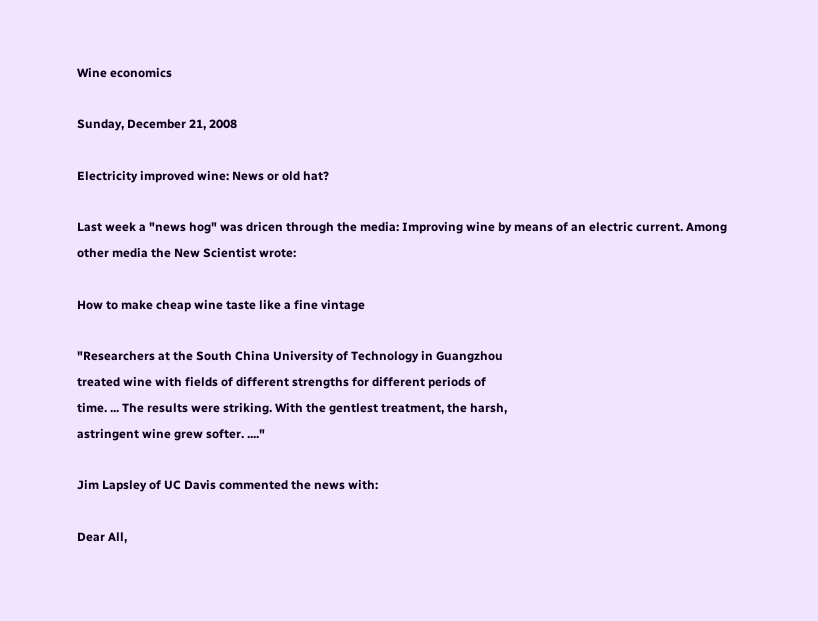Wine economics

Sunday, December 21, 2008

Electricity improved wine: News or old hat?

Last week a "news hog" was dricen through the media: Improving wine by means of an electric current. Among other media the New Scientist wrote:

How to make cheap wine taste like a fine vintage

"Researchers at the South China University of Technology in Guangzhou
treated wine with fields of different strengths for different periods of
time. ... The results were striking. With the gentlest treatment, the harsh,
astringent wine grew softer. ...."

Jim Lapsley of UC Davis commented the news with:

Dear All,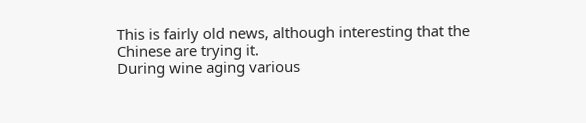This is fairly old news, although interesting that the Chinese are trying it.
During wine aging various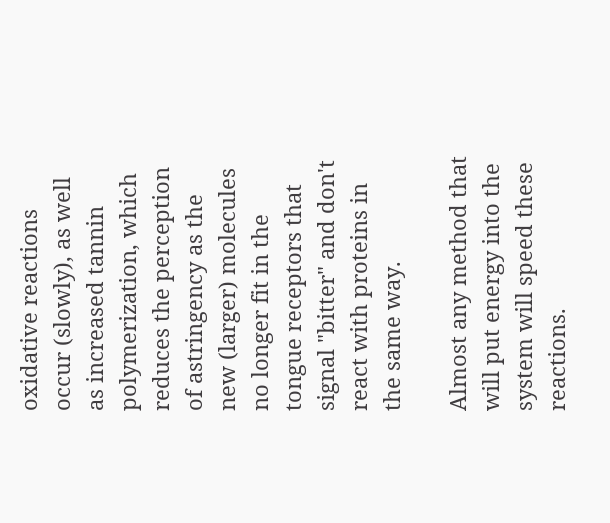oxidative reactions occur (slowly), as well as increased tannin polymerization, which reduces the perception of astringency as the new (larger) molecules no longer fit in the tongue receptors that signal "bitter" and don't react with proteins in the same way.

Almost any method that will put energy into the system will speed these reactions.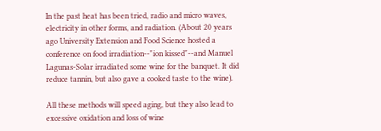In the past heat has been tried, radio and micro waves, electricity in other forms, and radiation. (About 20 years ago University Extension and Food Science hosted a conference on food irradiation--"ion kissed"--and Manuel Lagunas-Solar irradiated some wine for the banquet. It did reduce tannin, but also gave a cooked taste to the wine).

All these methods will speed aging, but they also lead to excessive oxidation and loss of wine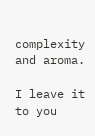complexity and aroma.

I leave it to you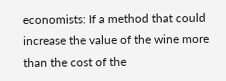economists: If a method that could increase the value of the wine more than the cost of the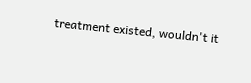treatment existed, wouldn't it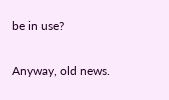be in use?

Anyway, old news.